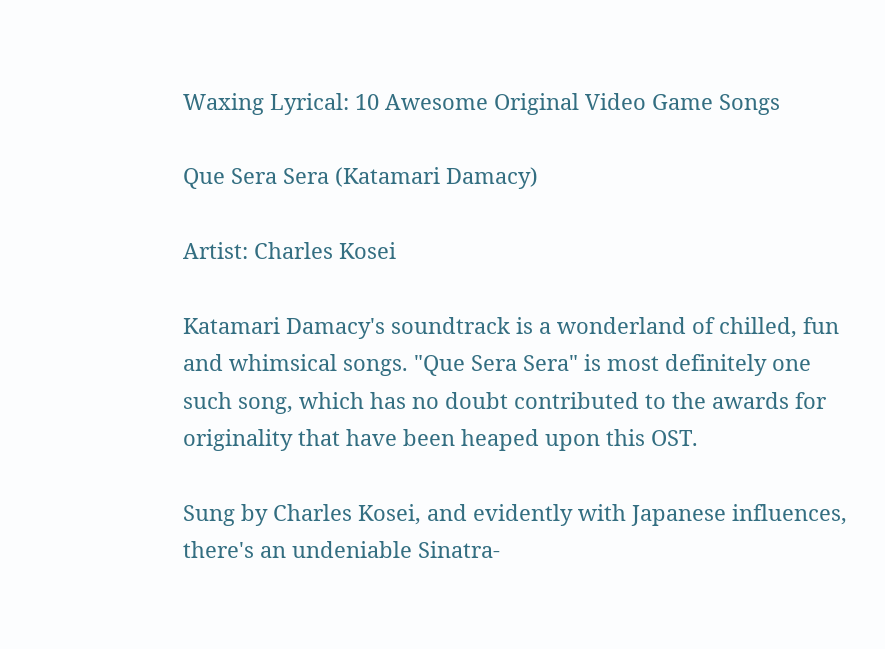Waxing Lyrical: 10 Awesome Original Video Game Songs

Que Sera Sera (Katamari Damacy)

Artist: Charles Kosei

Katamari Damacy's soundtrack is a wonderland of chilled, fun and whimsical songs. "Que Sera Sera" is most definitely one such song, which has no doubt contributed to the awards for originality that have been heaped upon this OST.

Sung by Charles Kosei, and evidently with Japanese influences, there's an undeniable Sinatra-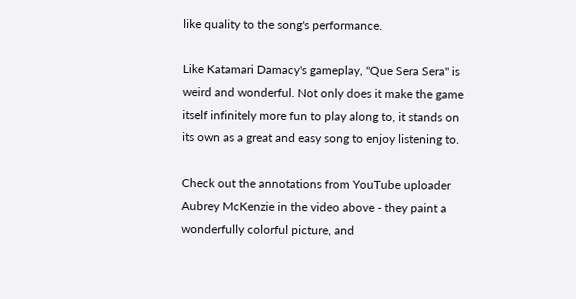like quality to the song's performance.

Like Katamari Damacy's gameplay, "Que Sera Sera" is weird and wonderful. Not only does it make the game itself infinitely more fun to play along to, it stands on its own as a great and easy song to enjoy listening to.

Check out the annotations from YouTube uploader Aubrey McKenzie in the video above - they paint a wonderfully colorful picture, and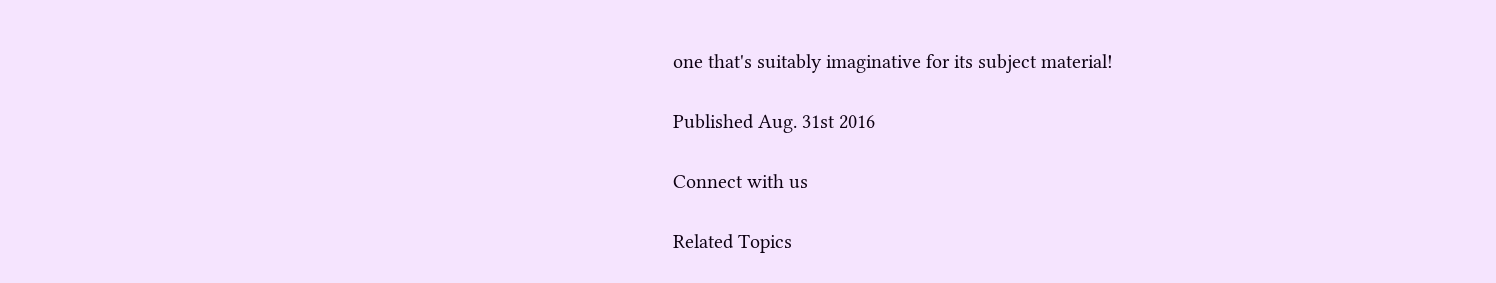one that's suitably imaginative for its subject material!

Published Aug. 31st 2016

Connect with us

Related Topics